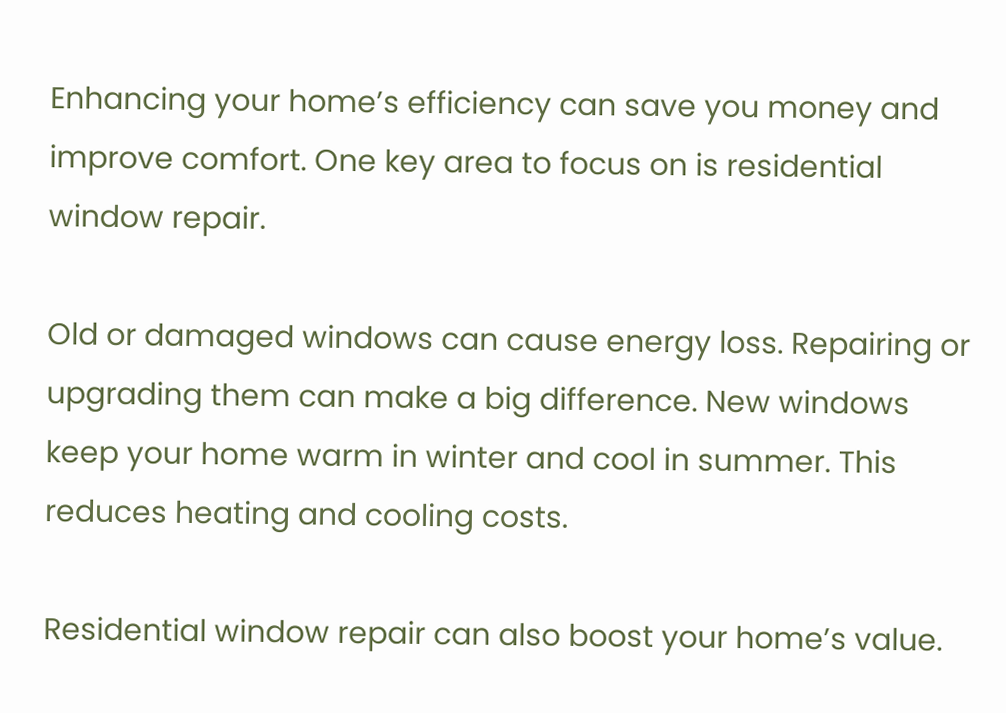Enhancing your home’s efficiency can save you money and improve comfort. One key area to focus on is residential window repair.

Old or damaged windows can cause energy loss. Repairing or upgrading them can make a big difference. New windows keep your home warm in winter and cool in summer. This reduces heating and cooling costs.

Residential window repair can also boost your home’s value.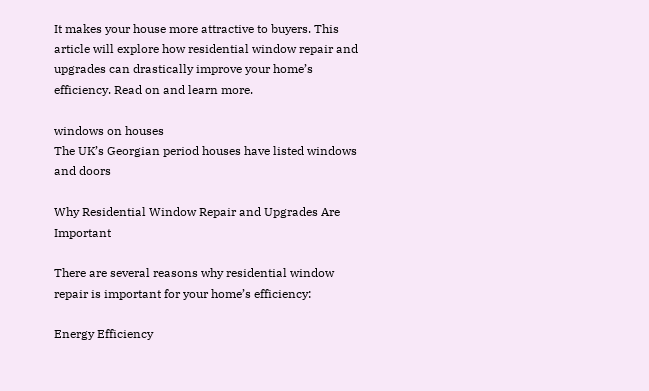It makes your house more attractive to buyers. This article will explore how residential window repair and upgrades can drastically improve your home’s efficiency. Read on and learn more.

windows on houses
The UK’s Georgian period houses have listed windows and doors

Why Residential Window Repair and Upgrades Are Important

There are several reasons why residential window repair is important for your home’s efficiency:

Energy Efficiency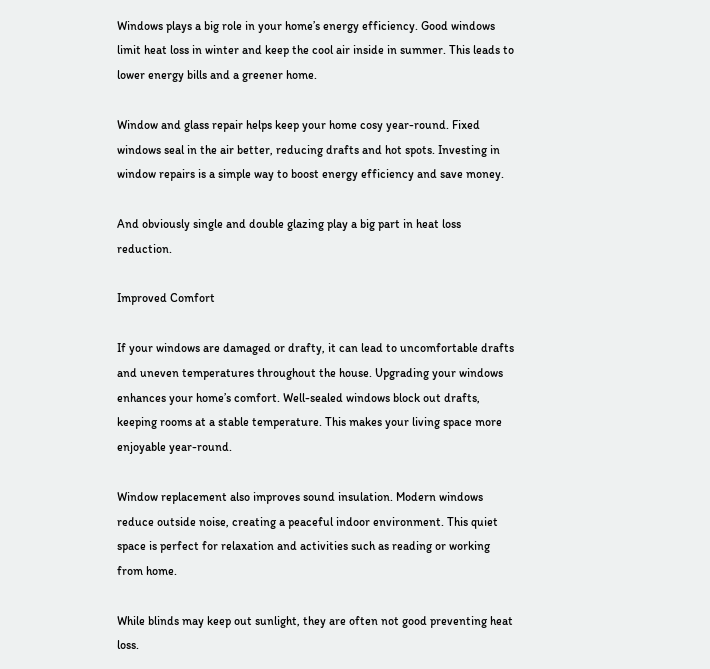Windows plays a big role in your home’s energy efficiency. Good windows limit heat loss in winter and keep the cool air inside in summer. This leads to lower energy bills and a greener home.

Window and glass repair helps keep your home cosy year-round. Fixed windows seal in the air better, reducing drafts and hot spots. Investing in window repairs is a simple way to boost energy efficiency and save money.

And obviously single and double glazing play a big part in heat loss reduction.

Improved Comfort

If your windows are damaged or drafty, it can lead to uncomfortable drafts and uneven temperatures throughout the house. Upgrading your windows enhances your home’s comfort. Well-sealed windows block out drafts, keeping rooms at a stable temperature. This makes your living space more enjoyable year-round.

Window replacement also improves sound insulation. Modern windows reduce outside noise, creating a peaceful indoor environment. This quiet space is perfect for relaxation and activities such as reading or working from home.

While blinds may keep out sunlight, they are often not good preventing heat loss.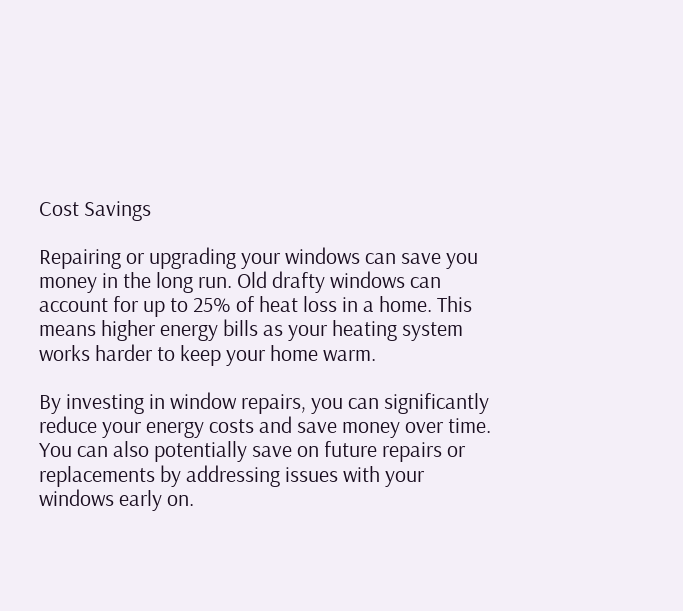Cost Savings

Repairing or upgrading your windows can save you money in the long run. Old drafty windows can account for up to 25% of heat loss in a home. This means higher energy bills as your heating system works harder to keep your home warm.

By investing in window repairs, you can significantly reduce your energy costs and save money over time. You can also potentially save on future repairs or replacements by addressing issues with your windows early on.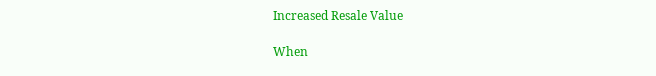Increased Resale Value

When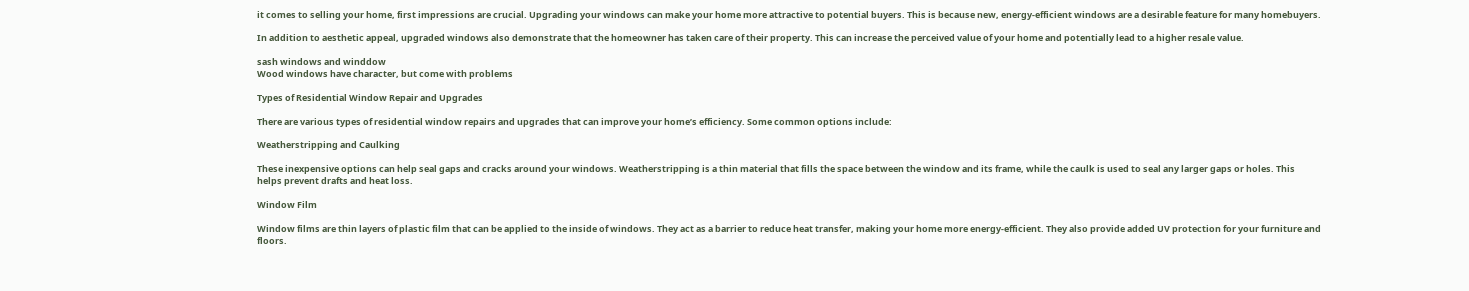it comes to selling your home, first impressions are crucial. Upgrading your windows can make your home more attractive to potential buyers. This is because new, energy-efficient windows are a desirable feature for many homebuyers.

In addition to aesthetic appeal, upgraded windows also demonstrate that the homeowner has taken care of their property. This can increase the perceived value of your home and potentially lead to a higher resale value.

sash windows and winddow
Wood windows have character, but come with problems

Types of Residential Window Repair and Upgrades

There are various types of residential window repairs and upgrades that can improve your home’s efficiency. Some common options include:

Weatherstripping and Caulking

These inexpensive options can help seal gaps and cracks around your windows. Weatherstripping is a thin material that fills the space between the window and its frame, while the caulk is used to seal any larger gaps or holes. This helps prevent drafts and heat loss.

Window Film

Window films are thin layers of plastic film that can be applied to the inside of windows. They act as a barrier to reduce heat transfer, making your home more energy-efficient. They also provide added UV protection for your furniture and floors.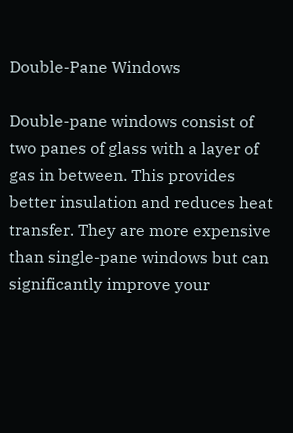Double-Pane Windows

Double-pane windows consist of two panes of glass with a layer of gas in between. This provides better insulation and reduces heat transfer. They are more expensive than single-pane windows but can significantly improve your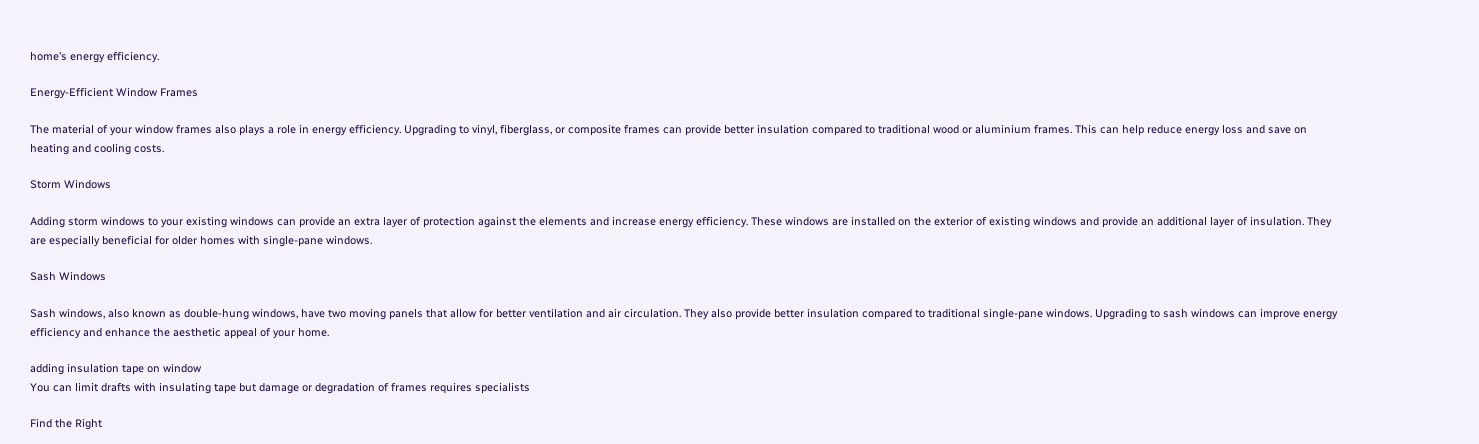home’s energy efficiency.

Energy-Efficient Window Frames

The material of your window frames also plays a role in energy efficiency. Upgrading to vinyl, fiberglass, or composite frames can provide better insulation compared to traditional wood or aluminium frames. This can help reduce energy loss and save on heating and cooling costs.

Storm Windows

Adding storm windows to your existing windows can provide an extra layer of protection against the elements and increase energy efficiency. These windows are installed on the exterior of existing windows and provide an additional layer of insulation. They are especially beneficial for older homes with single-pane windows.

Sash Windows

Sash windows, also known as double-hung windows, have two moving panels that allow for better ventilation and air circulation. They also provide better insulation compared to traditional single-pane windows. Upgrading to sash windows can improve energy efficiency and enhance the aesthetic appeal of your home.

adding insulation tape on window
You can limit drafts with insulating tape but damage or degradation of frames requires specialists

Find the Right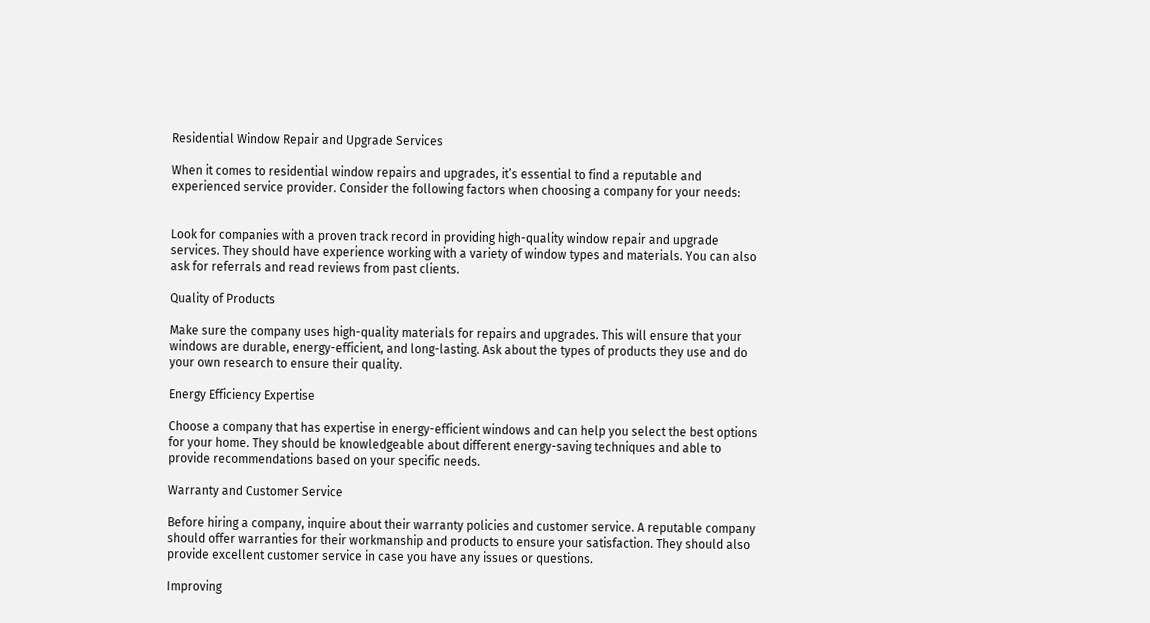Residential Window Repair and Upgrade Services

When it comes to residential window repairs and upgrades, it’s essential to find a reputable and experienced service provider. Consider the following factors when choosing a company for your needs:


Look for companies with a proven track record in providing high-quality window repair and upgrade services. They should have experience working with a variety of window types and materials. You can also ask for referrals and read reviews from past clients.

Quality of Products

Make sure the company uses high-quality materials for repairs and upgrades. This will ensure that your windows are durable, energy-efficient, and long-lasting. Ask about the types of products they use and do your own research to ensure their quality.

Energy Efficiency Expertise

Choose a company that has expertise in energy-efficient windows and can help you select the best options for your home. They should be knowledgeable about different energy-saving techniques and able to provide recommendations based on your specific needs.

Warranty and Customer Service

Before hiring a company, inquire about their warranty policies and customer service. A reputable company should offer warranties for their workmanship and products to ensure your satisfaction. They should also provide excellent customer service in case you have any issues or questions.

Improving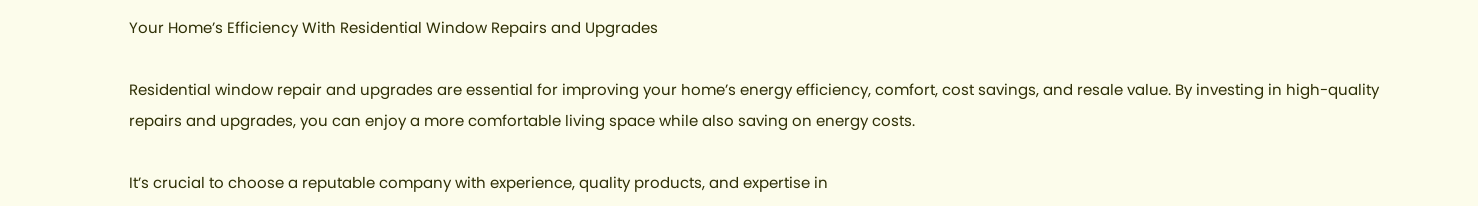Your Home’s Efficiency With Residential Window Repairs and Upgrades

Residential window repair and upgrades are essential for improving your home’s energy efficiency, comfort, cost savings, and resale value. By investing in high-quality repairs and upgrades, you can enjoy a more comfortable living space while also saving on energy costs.

It’s crucial to choose a reputable company with experience, quality products, and expertise in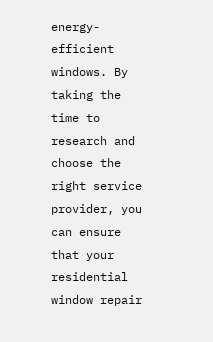energy-efficient windows. By taking the time to research and choose the right service provider, you can ensure that your residential window repair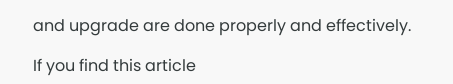and upgrade are done properly and effectively.

If you find this article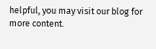helpful, you may visit our blog for more content.